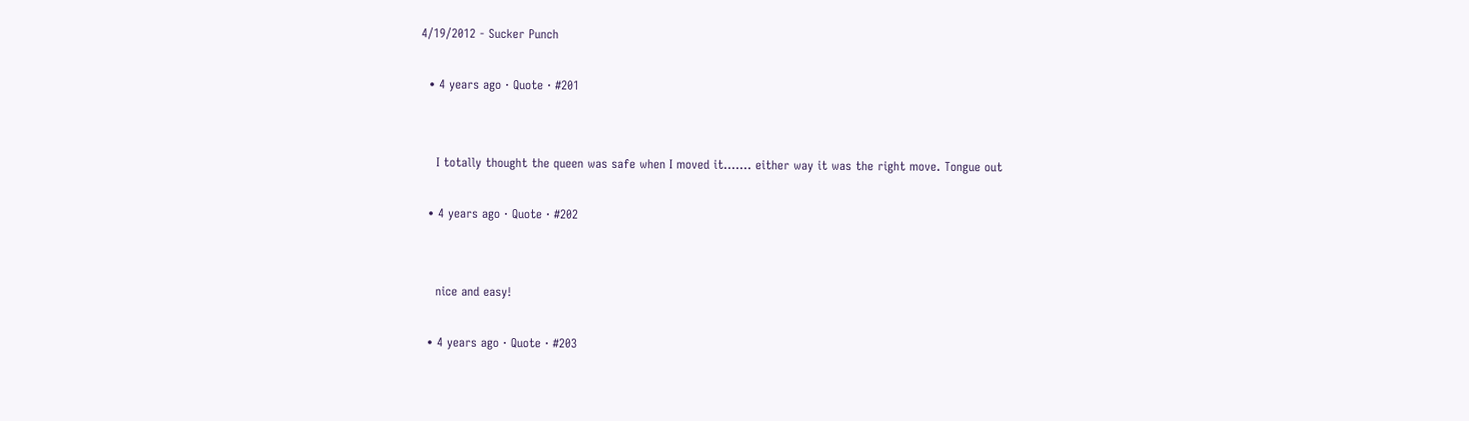4/19/2012 - Sucker Punch

  • 4 years ago · Quote · #201


    I totally thought the queen was safe when I moved it....... either way it was the right move. Tongue out

  • 4 years ago · Quote · #202


    nice and easy!

  • 4 years ago · Quote · #203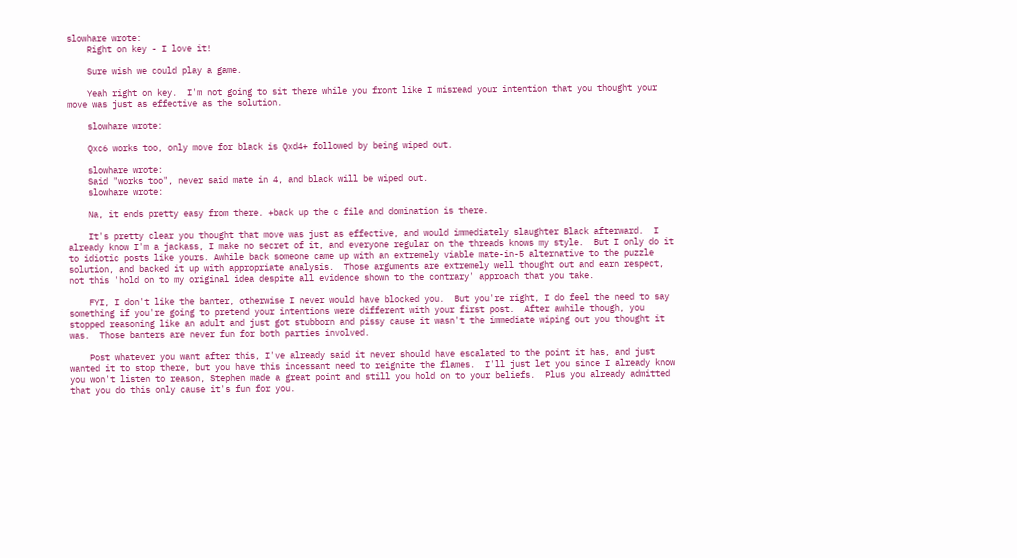slowhare wrote:
    Right on key - I love it!

    Sure wish we could play a game.

    Yeah right on key.  I'm not going to sit there while you front like I misread your intention that you thought your move was just as effective as the solution.

    slowhare wrote:

    Qxc6 works too, only move for black is Qxd4+ followed by being wiped out.

    slowhare wrote:
    Said "works too", never said mate in 4, and black will be wiped out.
    slowhare wrote:

    Na, it ends pretty easy from there. +back up the c file and domination is there.

    It's pretty clear you thought that move was just as effective, and would immediately slaughter Black afterward.  I already know I'm a jackass, I make no secret of it, and everyone regular on the threads knows my style.  But I only do it to idiotic posts like yours. Awhile back someone came up with an extremely viable mate-in-5 alternative to the puzzle solution, and backed it up with appropriate analysis.  Those arguments are extremely well thought out and earn respect, not this 'hold on to my original idea despite all evidence shown to the contrary' approach that you take.

    FYI, I don't like the banter, otherwise I never would have blocked you.  But you're right, I do feel the need to say something if you're going to pretend your intentions were different with your first post.  After awhile though, you stopped reasoning like an adult and just got stubborn and pissy cause it wasn't the immediate wiping out you thought it was.  Those banters are never fun for both parties involved.

    Post whatever you want after this, I've already said it never should have escalated to the point it has, and just wanted it to stop there, but you have this incessant need to reignite the flames.  I'll just let you since I already know you won't listen to reason, Stephen made a great point and still you hold on to your beliefs.  Plus you already admitted that you do this only cause it's fun for you.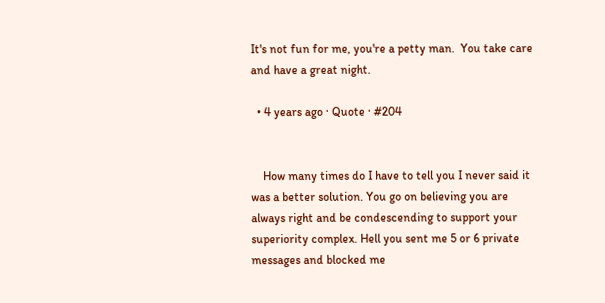It's not fun for me, you're a petty man.  You take care and have a great night.

  • 4 years ago · Quote · #204


    How many times do I have to tell you I never said it was a better solution. You go on believing you are always right and be condescending to support your superiority complex. Hell you sent me 5 or 6 private messages and blocked me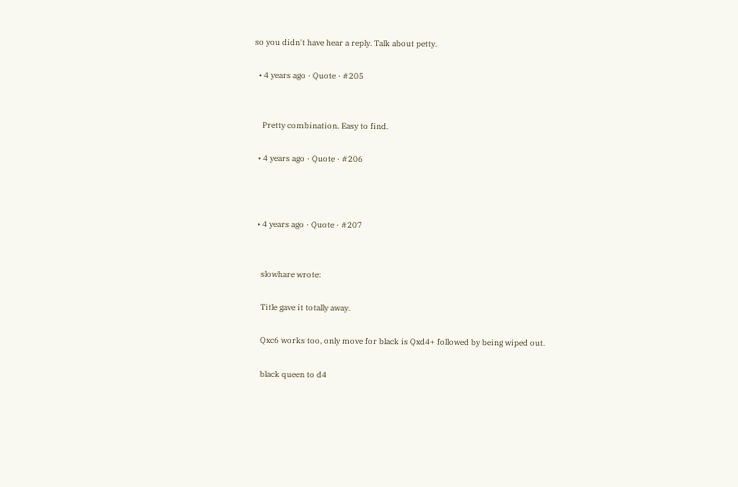so you didn't have hear a reply. Talk about petty.

  • 4 years ago · Quote · #205


    Pretty combination. Easy to find.

  • 4 years ago · Quote · #206



  • 4 years ago · Quote · #207


    slowhare wrote:

    Title gave it totally away.

    Qxc6 works too, only move for black is Qxd4+ followed by being wiped out.

    black queen to d4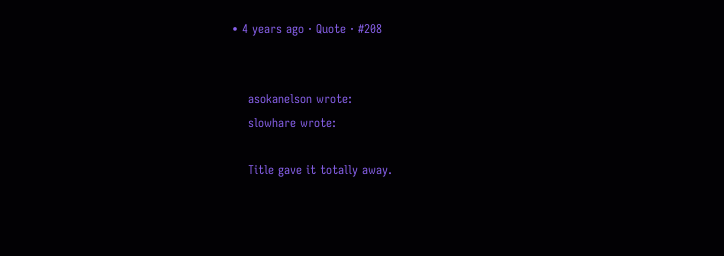• 4 years ago · Quote · #208


    asokanelson wrote:
    slowhare wrote:

    Title gave it totally away.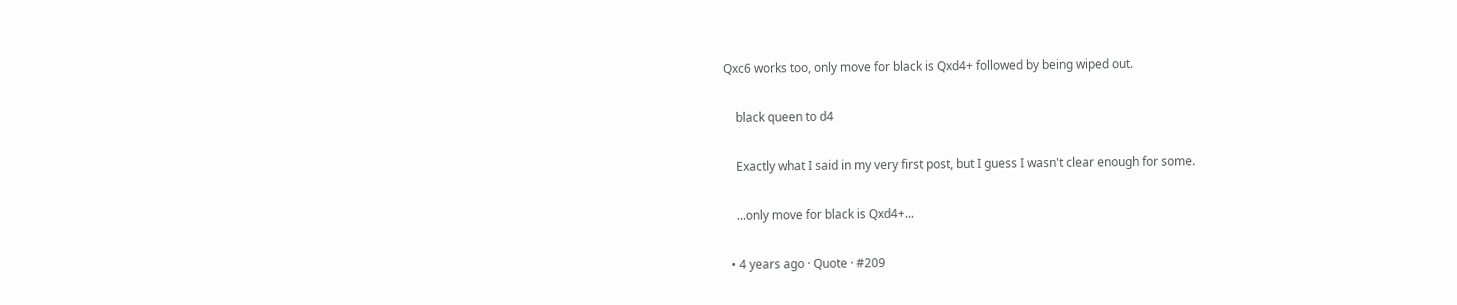Qxc6 works too, only move for black is Qxd4+ followed by being wiped out.

    black queen to d4

    Exactly what I said in my very first post, but I guess I wasn't clear enough for some.

    ...only move for black is Qxd4+...

  • 4 years ago · Quote · #209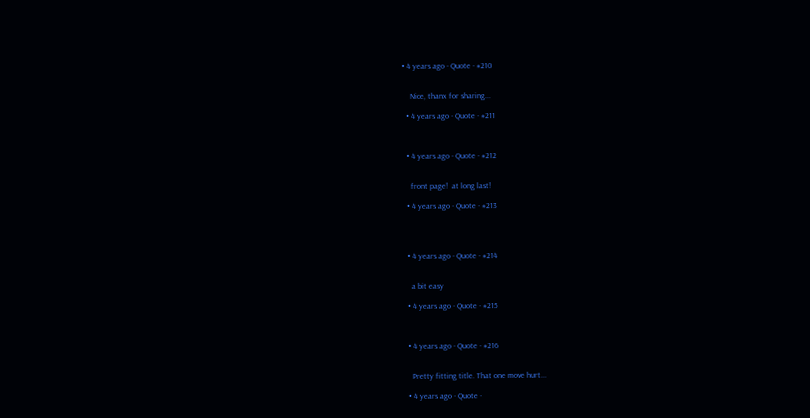• 4 years ago · Quote · #210


    Nice, thanx for sharing...

  • 4 years ago · Quote · #211



  • 4 years ago · Quote · #212


    front page!  at long last!

  • 4 years ago · Quote · #213




  • 4 years ago · Quote · #214


    a bit easy

  • 4 years ago · Quote · #215



  • 4 years ago · Quote · #216


    Pretty fitting title. That one move hurt...

  • 4 years ago · Quote ·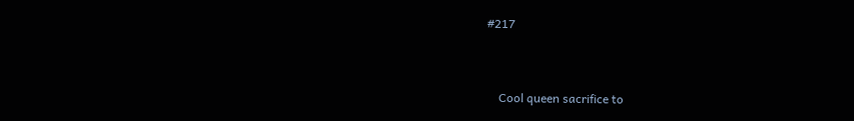#217


    Cool queen sacrifice to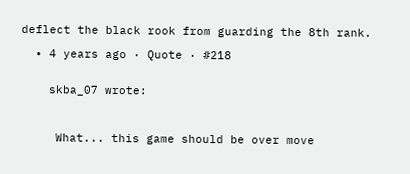deflect the black rook from guarding the 8th rank.

  • 4 years ago · Quote · #218


    skba_07 wrote:



     What... this game should be over move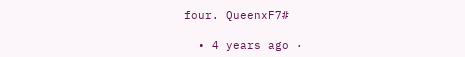four. QueenxF7#

  • 4 years ago ·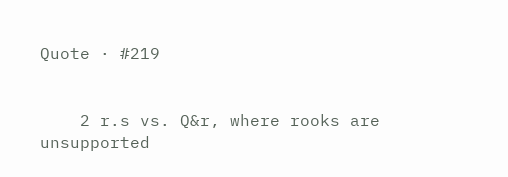Quote · #219


    2 r.s vs. Q&r, where rooks are unsupported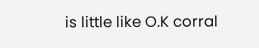is little like O.K corral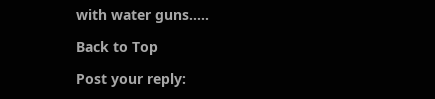with water guns.....

Back to Top

Post your reply: